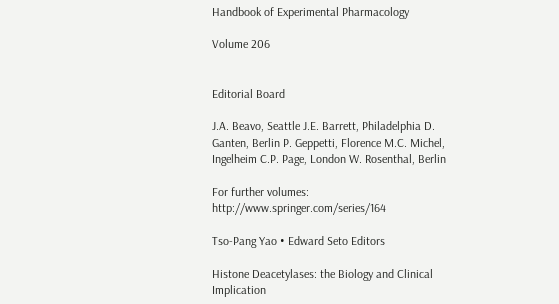Handbook of Experimental Pharmacology

Volume 206


Editorial Board

J.A. Beavo, Seattle J.E. Barrett, Philadelphia D. Ganten, Berlin P. Geppetti, Florence M.C. Michel, Ingelheim C.P. Page, London W. Rosenthal, Berlin

For further volumes: http://www.springer.com/series/164

Tso-Pang Yao • Edward Seto Editors

Histone Deacetylases: the Biology and Clinical Implication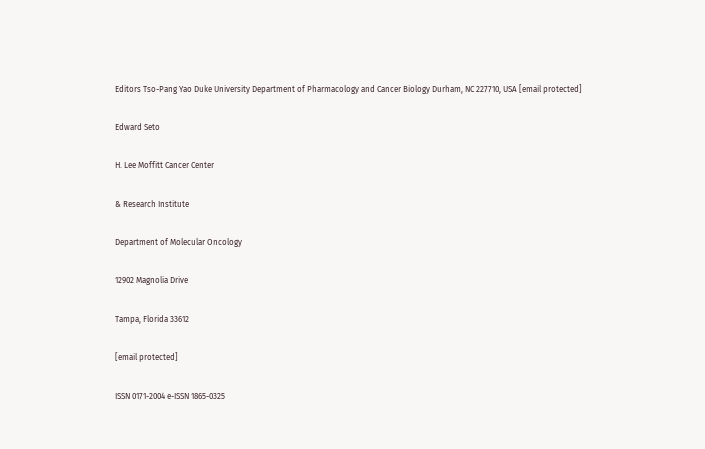Editors Tso-Pang Yao Duke University Department of Pharmacology and Cancer Biology Durham, NC 227710, USA [email protected]

Edward Seto

H. Lee Moffitt Cancer Center

& Research Institute

Department of Molecular Oncology

12902 Magnolia Drive

Tampa, Florida 33612

[email protected]

ISSN 0171-2004 e-ISSN 1865-0325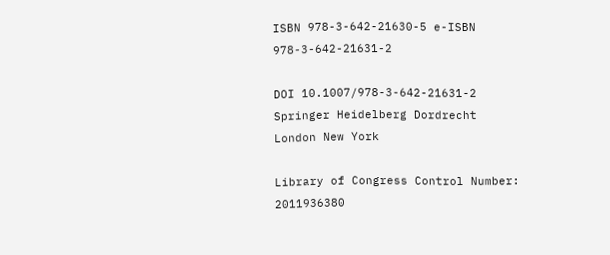ISBN 978-3-642-21630-5 e-ISBN 978-3-642-21631-2

DOI 10.1007/978-3-642-21631-2 Springer Heidelberg Dordrecht London New York

Library of Congress Control Number: 2011936380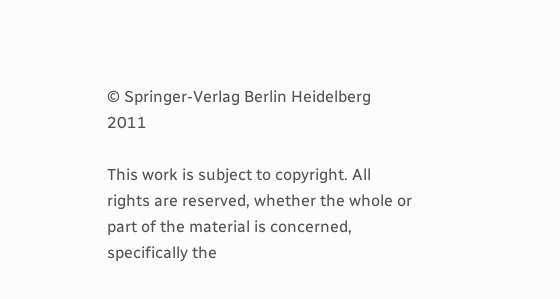© Springer-Verlag Berlin Heidelberg 2011

This work is subject to copyright. All rights are reserved, whether the whole or part of the material is concerned, specifically the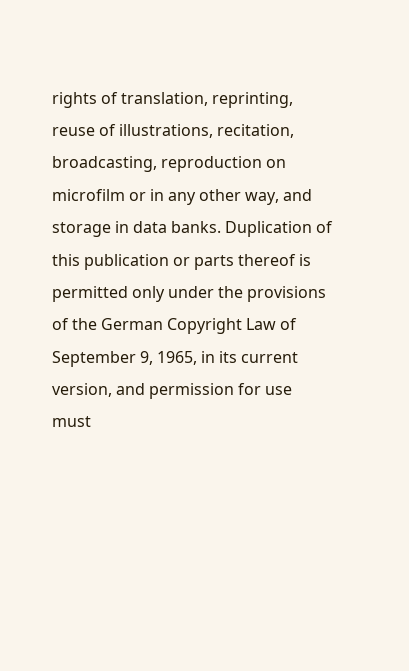rights of translation, reprinting, reuse of illustrations, recitation, broadcasting, reproduction on microfilm or in any other way, and storage in data banks. Duplication of this publication or parts thereof is permitted only under the provisions of the German Copyright Law of September 9, 1965, in its current version, and permission for use must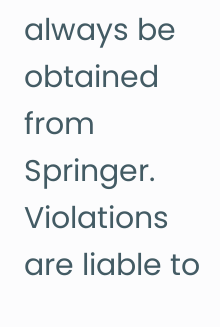always be obtained from Springer. Violations are liable to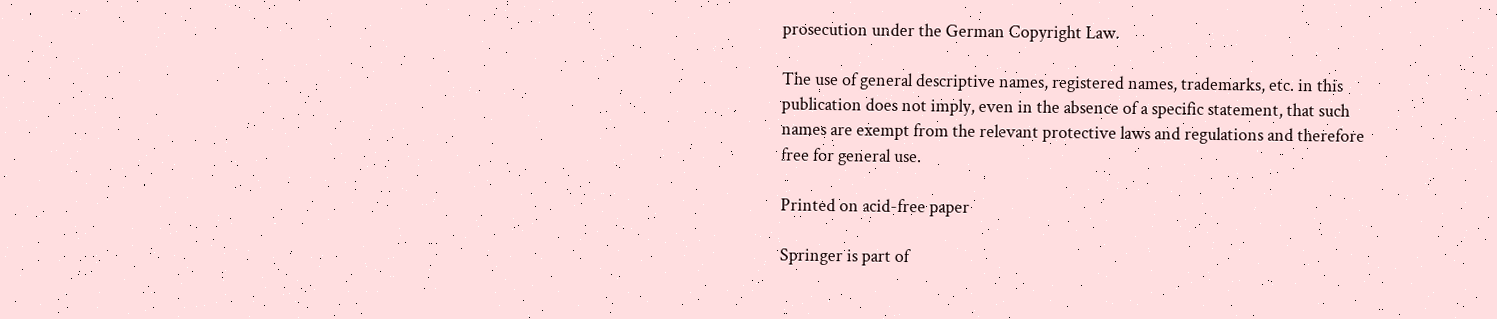prosecution under the German Copyright Law.

The use of general descriptive names, registered names, trademarks, etc. in this publication does not imply, even in the absence of a specific statement, that such names are exempt from the relevant protective laws and regulations and therefore free for general use.

Printed on acid-free paper

Springer is part of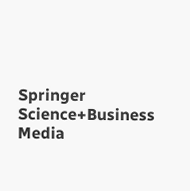Springer Science+Business Media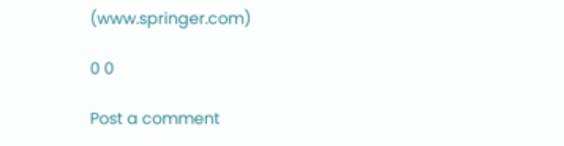(www.springer.com)

0 0

Post a comment